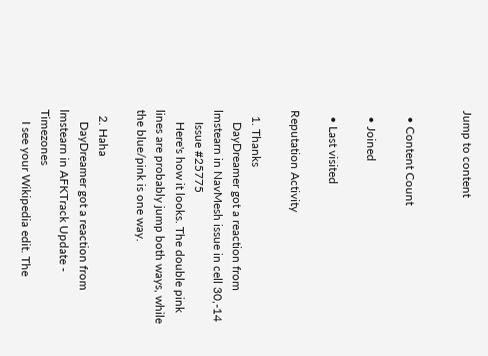Jump to content


  • Content Count

  • Joined

  • Last visited

Reputation Activity

  1. Thanks
    DayDreamer got a reaction from lmstearn in NavMesh issue in cell 30,-14
    Issue #25775
    Here's how it looks. The double pink lines are probably jump both ways, while the blue/pink is one way.

  2. Haha
    DayDreamer got a reaction from lmstearn in AFKTrack Update - Timezones
    I see your Wikipedia edit. The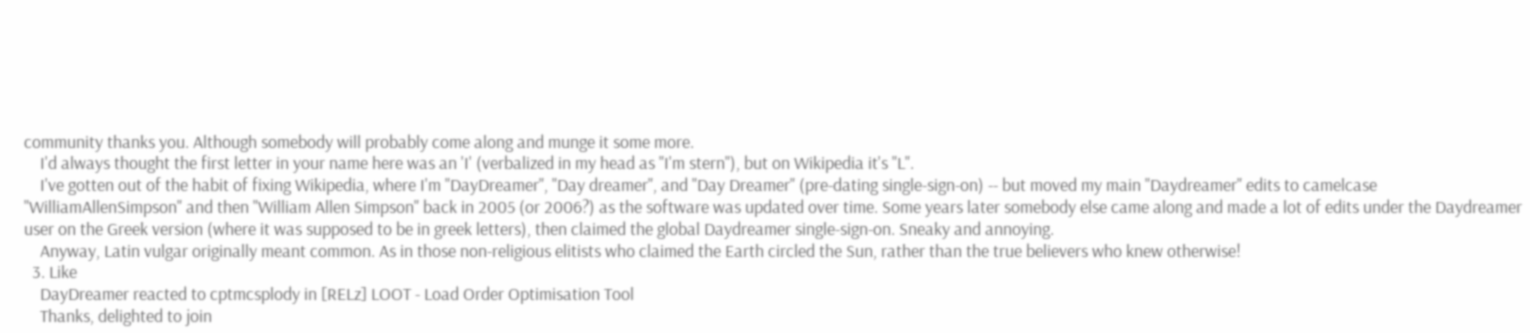community thanks you. Although somebody will probably come along and munge it some more.
    I'd always thought the first letter in your name here was an 'I' (verbalized in my head as "I'm stern"), but on Wikipedia it's "L".
    I've gotten out of the habit of fixing Wikipedia, where I'm "DayDreamer", "Day dreamer", and "Day Dreamer" (pre-dating single-sign-on) -- but moved my main "Daydreamer" edits to camelcase "WilliamAllenSimpson" and then "William Allen Simpson" back in 2005 (or 2006?) as the software was updated over time. Some years later somebody else came along and made a lot of edits under the Daydreamer user on the Greek version (where it was supposed to be in greek letters), then claimed the global Daydreamer single-sign-on. Sneaky and annoying.
    Anyway, Latin vulgar originally meant common. As in those non-religious elitists who claimed the Earth circled the Sun, rather than the true believers who knew otherwise!
  3. Like
    DayDreamer reacted to cptmcsplody in [RELz] LOOT - Load Order Optimisation Tool
    Thanks, delighted to join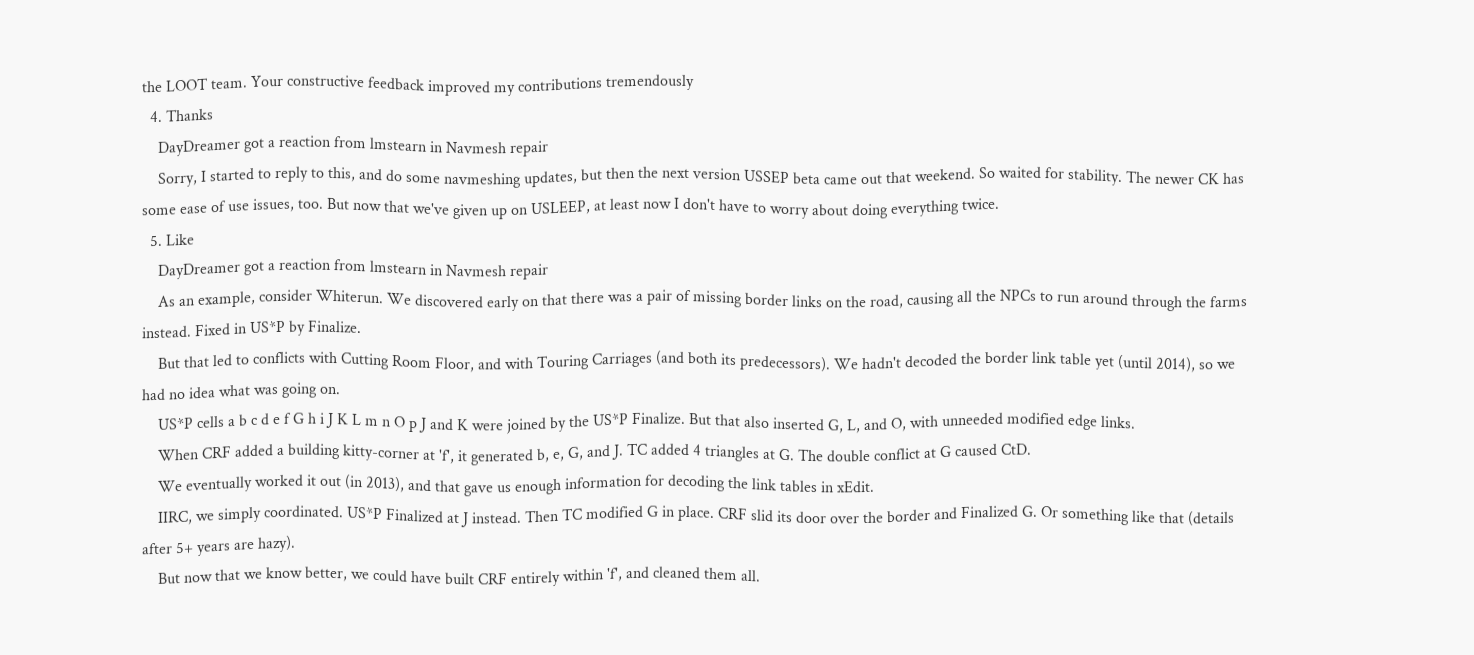the LOOT team. Your constructive feedback improved my contributions tremendously
  4. Thanks
    DayDreamer got a reaction from lmstearn in Navmesh repair
    Sorry, I started to reply to this, and do some navmeshing updates, but then the next version USSEP beta came out that weekend. So waited for stability. The newer CK has some ease of use issues, too. But now that we've given up on USLEEP, at least now I don't have to worry about doing everything twice.
  5. Like
    DayDreamer got a reaction from lmstearn in Navmesh repair
    As an example, consider Whiterun. We discovered early on that there was a pair of missing border links on the road, causing all the NPCs to run around through the farms instead. Fixed in US*P by Finalize.
    But that led to conflicts with Cutting Room Floor, and with Touring Carriages (and both its predecessors). We hadn't decoded the border link table yet (until 2014), so we had no idea what was going on.
    US*P cells a b c d e f G h i J K L m n O p J and K were joined by the US*P Finalize. But that also inserted G, L, and O, with unneeded modified edge links.
    When CRF added a building kitty-corner at 'f', it generated b, e, G, and J. TC added 4 triangles at G. The double conflict at G caused CtD.
    We eventually worked it out (in 2013), and that gave us enough information for decoding the link tables in xEdit.
    IIRC, we simply coordinated. US*P Finalized at J instead. Then TC modified G in place. CRF slid its door over the border and Finalized G. Or something like that (details after 5+ years are hazy).
    But now that we know better, we could have built CRF entirely within 'f', and cleaned them all.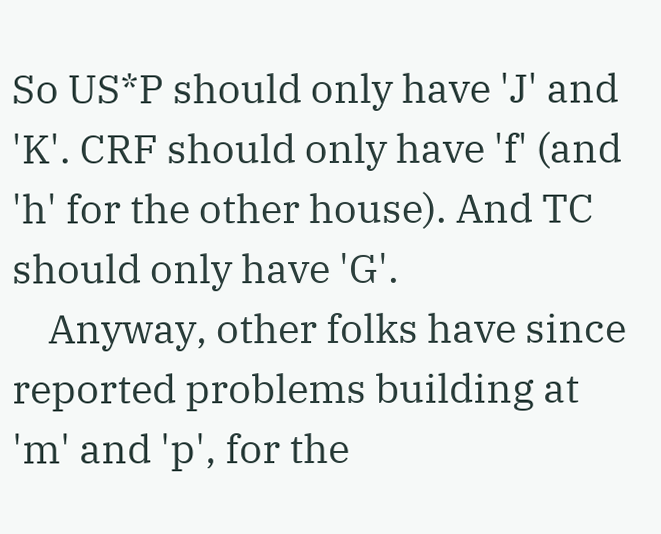So US*P should only have 'J' and 'K'. CRF should only have 'f' (and 'h' for the other house). And TC should only have 'G'.
    Anyway, other folks have since reported problems building at 'm' and 'p', for the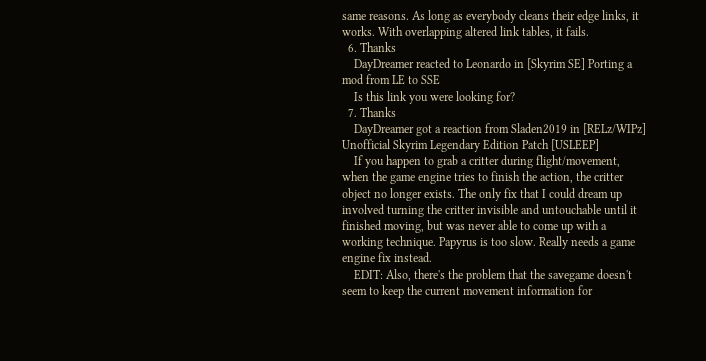same reasons. As long as everybody cleans their edge links, it works. With overlapping altered link tables, it fails.
  6. Thanks
    DayDreamer reacted to Leonardo in [Skyrim SE] Porting a mod from LE to SSE
    Is this link you were looking for?
  7. Thanks
    DayDreamer got a reaction from Sladen2019 in [RELz/WIPz] Unofficial Skyrim Legendary Edition Patch [USLEEP]
    If you happen to grab a critter during flight/movement, when the game engine tries to finish the action, the critter object no longer exists. The only fix that I could dream up involved turning the critter invisible and untouchable until it finished moving, but was never able to come up with a working technique. Papyrus is too slow. Really needs a game engine fix instead.
    EDIT: Also, there's the problem that the savegame doesn't seem to keep the current movement information for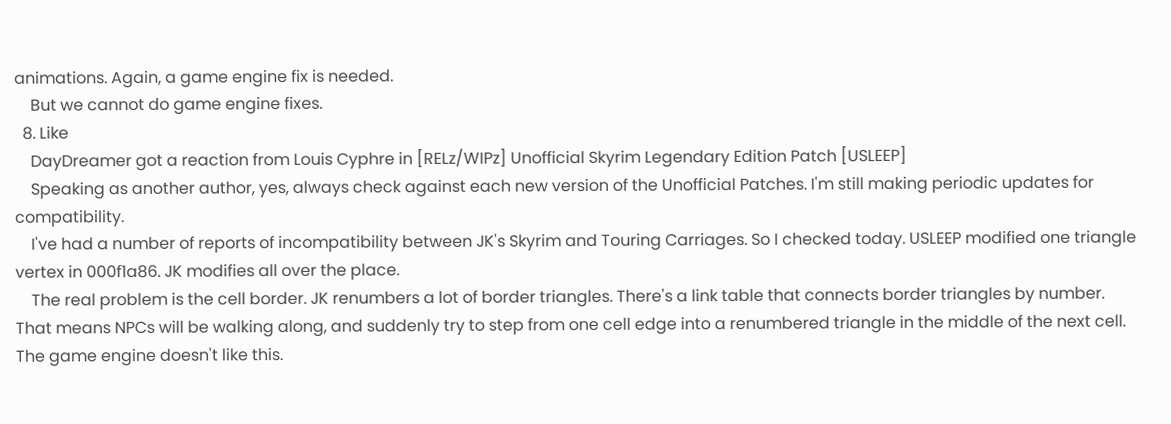animations. Again, a game engine fix is needed.
    But we cannot do game engine fixes.
  8. Like
    DayDreamer got a reaction from Louis Cyphre in [RELz/WIPz] Unofficial Skyrim Legendary Edition Patch [USLEEP]
    Speaking as another author, yes, always check against each new version of the Unofficial Patches. I'm still making periodic updates for compatibility.
    I've had a number of reports of incompatibility between JK's Skyrim and Touring Carriages. So I checked today. USLEEP modified one triangle vertex in 000f1a86. JK modifies all over the place.
    The real problem is the cell border. JK renumbers a lot of border triangles. There's a link table that connects border triangles by number. That means NPCs will be walking along, and suddenly try to step from one cell edge into a renumbered triangle in the middle of the next cell. The game engine doesn't like this.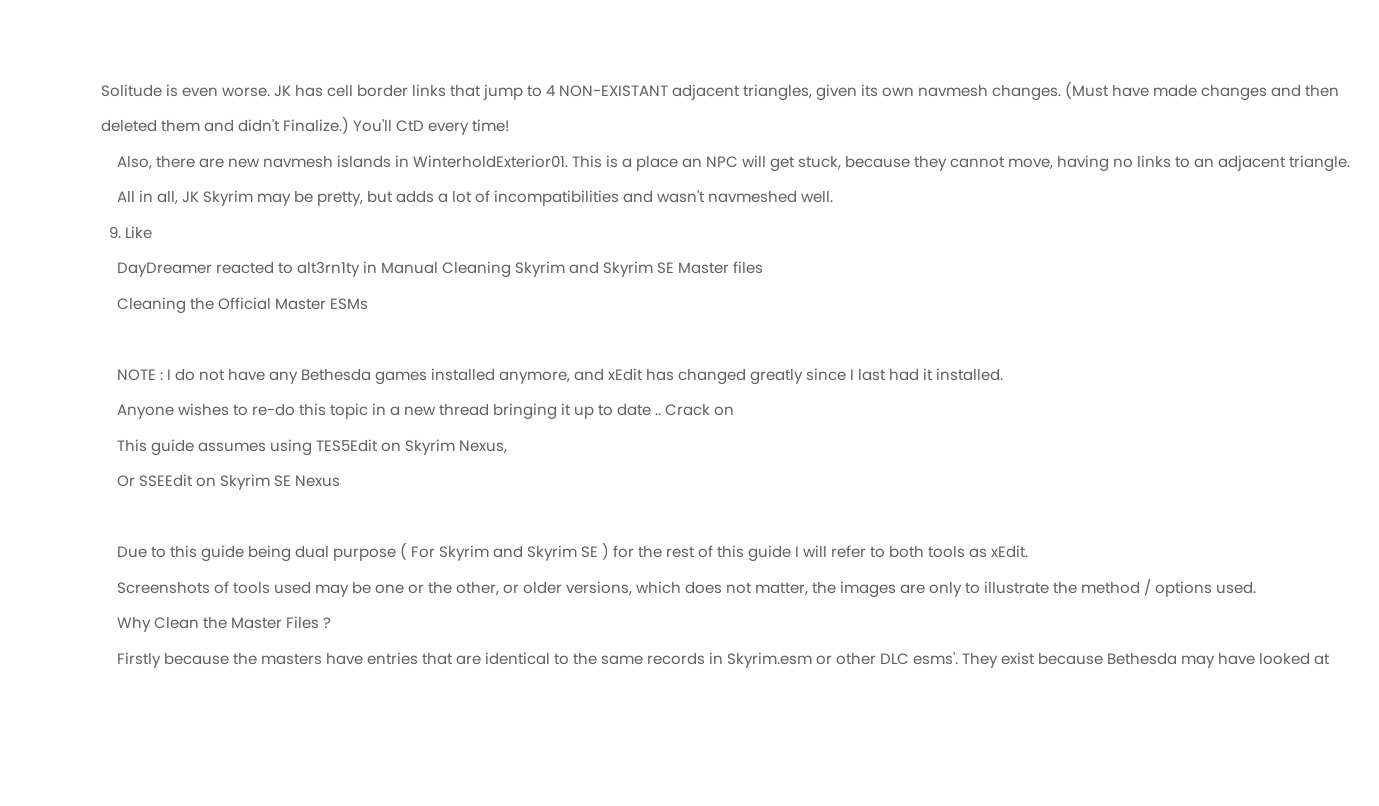Solitude is even worse. JK has cell border links that jump to 4 NON-EXISTANT adjacent triangles, given its own navmesh changes. (Must have made changes and then deleted them and didn't Finalize.) You'll CtD every time!
    Also, there are new navmesh islands in WinterholdExterior01. This is a place an NPC will get stuck, because they cannot move, having no links to an adjacent triangle.
    All in all, JK Skyrim may be pretty, but adds a lot of incompatibilities and wasn't navmeshed well.
  9. Like
    DayDreamer reacted to alt3rn1ty in Manual Cleaning Skyrim and Skyrim SE Master files
    Cleaning the Official Master ESMs

    NOTE : I do not have any Bethesda games installed anymore, and xEdit has changed greatly since I last had it installed.
    Anyone wishes to re-do this topic in a new thread bringing it up to date .. Crack on
    This guide assumes using TES5Edit on Skyrim Nexus,
    Or SSEEdit on Skyrim SE Nexus

    Due to this guide being dual purpose ( For Skyrim and Skyrim SE ) for the rest of this guide I will refer to both tools as xEdit.
    Screenshots of tools used may be one or the other, or older versions, which does not matter, the images are only to illustrate the method / options used.
    Why Clean the Master Files ?
    Firstly because the masters have entries that are identical to the same records in Skyrim.esm or other DLC esms'. They exist because Bethesda may have looked at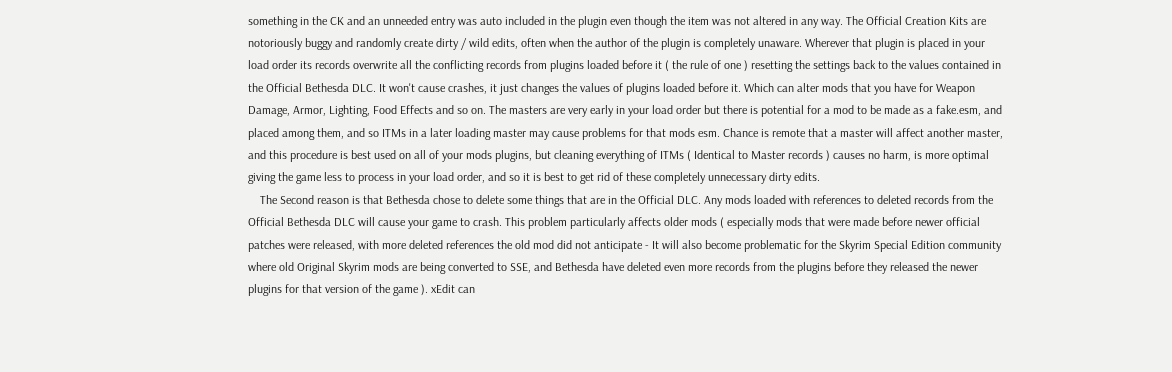something in the CK and an unneeded entry was auto included in the plugin even though the item was not altered in any way. The Official Creation Kits are notoriously buggy and randomly create dirty / wild edits, often when the author of the plugin is completely unaware. Wherever that plugin is placed in your load order its records overwrite all the conflicting records from plugins loaded before it ( the rule of one ) resetting the settings back to the values contained in the Official Bethesda DLC. It won't cause crashes, it just changes the values of plugins loaded before it. Which can alter mods that you have for Weapon Damage, Armor, Lighting, Food Effects and so on. The masters are very early in your load order but there is potential for a mod to be made as a fake.esm, and placed among them, and so ITMs in a later loading master may cause problems for that mods esm. Chance is remote that a master will affect another master, and this procedure is best used on all of your mods plugins, but cleaning everything of ITMs ( Identical to Master records ) causes no harm, is more optimal giving the game less to process in your load order, and so it is best to get rid of these completely unnecessary dirty edits.
    The Second reason is that Bethesda chose to delete some things that are in the Official DLC. Any mods loaded with references to deleted records from the Official Bethesda DLC will cause your game to crash. This problem particularly affects older mods ( especially mods that were made before newer official patches were released, with more deleted references the old mod did not anticipate - It will also become problematic for the Skyrim Special Edition community where old Original Skyrim mods are being converted to SSE, and Bethesda have deleted even more records from the plugins before they released the newer plugins for that version of the game ). xEdit can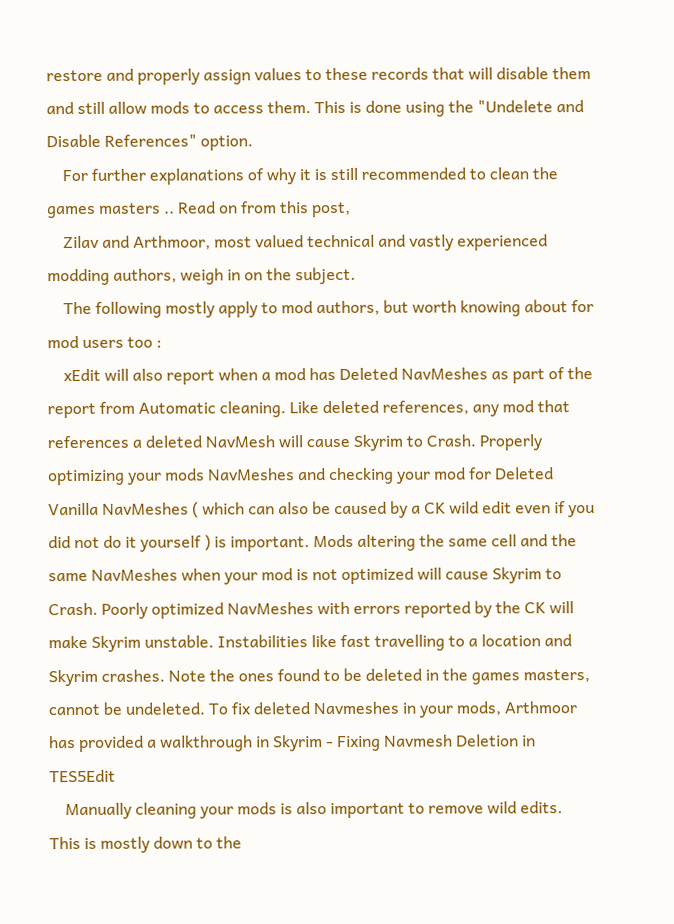restore and properly assign values to these records that will disable them and still allow mods to access them. This is done using the "Undelete and Disable References" option.
    For further explanations of why it is still recommended to clean the games masters .. Read on from this post,
    Zilav and Arthmoor, most valued technical and vastly experienced modding authors, weigh in on the subject.
    The following mostly apply to mod authors, but worth knowing about for mod users too :
    xEdit will also report when a mod has Deleted NavMeshes as part of the report from Automatic cleaning. Like deleted references, any mod that references a deleted NavMesh will cause Skyrim to Crash. Properly optimizing your mods NavMeshes and checking your mod for Deleted Vanilla NavMeshes ( which can also be caused by a CK wild edit even if you did not do it yourself ) is important. Mods altering the same cell and the same NavMeshes when your mod is not optimized will cause Skyrim to Crash. Poorly optimized NavMeshes with errors reported by the CK will make Skyrim unstable. Instabilities like fast travelling to a location and Skyrim crashes. Note the ones found to be deleted in the games masters, cannot be undeleted. To fix deleted Navmeshes in your mods, Arthmoor has provided a walkthrough in Skyrim - Fixing Navmesh Deletion in TES5Edit
    Manually cleaning your mods is also important to remove wild edits. This is mostly down to the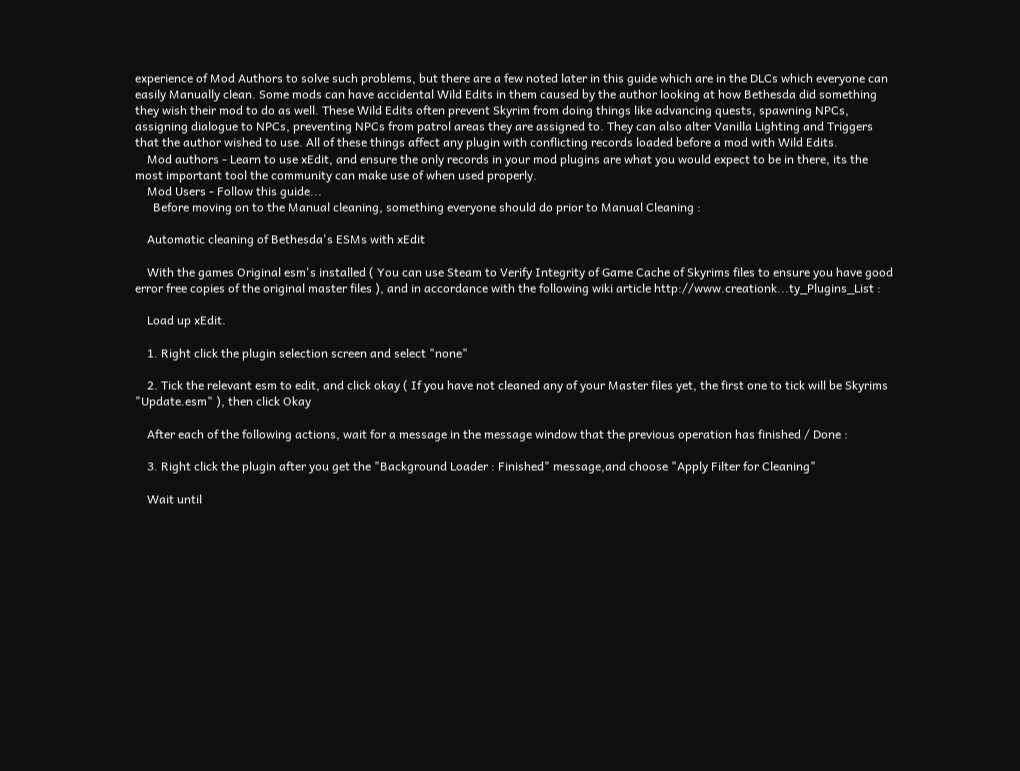experience of Mod Authors to solve such problems, but there are a few noted later in this guide which are in the DLCs which everyone can easily Manually clean. Some mods can have accidental Wild Edits in them caused by the author looking at how Bethesda did something they wish their mod to do as well. These Wild Edits often prevent Skyrim from doing things like advancing quests, spawning NPCs, assigning dialogue to NPCs, preventing NPCs from patrol areas they are assigned to. They can also alter Vanilla Lighting and Triggers that the author wished to use. All of these things affect any plugin with conflicting records loaded before a mod with Wild Edits.
    Mod authors - Learn to use xEdit, and ensure the only records in your mod plugins are what you would expect to be in there, its the most important tool the community can make use of when used properly.
    Mod Users - Follow this guide...
      Before moving on to the Manual cleaning, something everyone should do prior to Manual Cleaning :

    Automatic cleaning of Bethesda's ESMs with xEdit

    With the games Original esm's installed ( You can use Steam to Verify Integrity of Game Cache of Skyrims files to ensure you have good error free copies of the original master files ), and in accordance with the following wiki article http://www.creationk...ty_Plugins_List :

    Load up xEdit.

    1. Right click the plugin selection screen and select "none"

    2. Tick the relevant esm to edit, and click okay ( If you have not cleaned any of your Master files yet, the first one to tick will be Skyrims "Update.esm" ), then click Okay

    After each of the following actions, wait for a message in the message window that the previous operation has finished / Done :

    3. Right click the plugin after you get the "Background Loader : Finished" message,and choose "Apply Filter for Cleaning"

    Wait until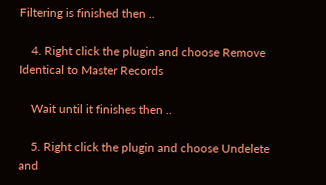Filtering is finished then ..

    4. Right click the plugin and choose Remove Identical to Master Records

    Wait until it finishes then ..

    5. Right click the plugin and choose Undelete and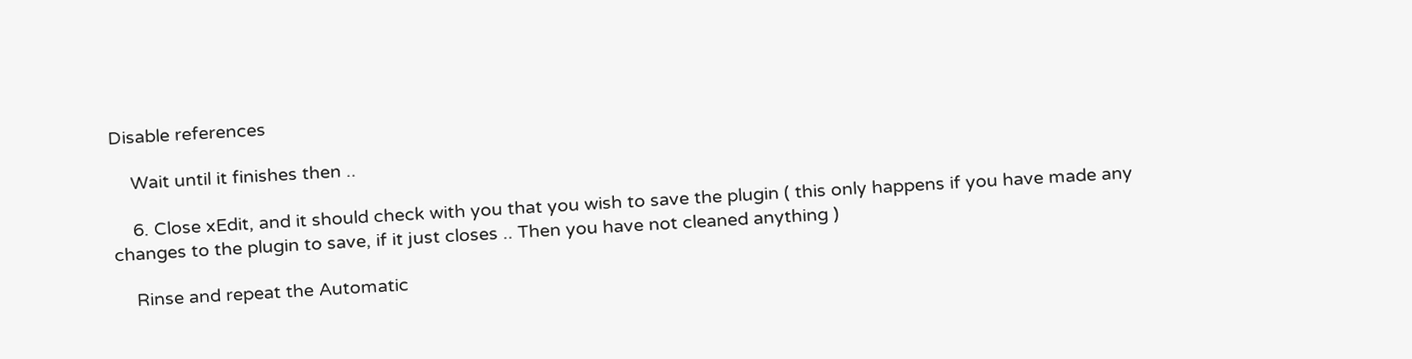Disable references

    Wait until it finishes then ..

    6. Close xEdit, and it should check with you that you wish to save the plugin ( this only happens if you have made any changes to the plugin to save, if it just closes .. Then you have not cleaned anything )

    Rinse and repeat the Automatic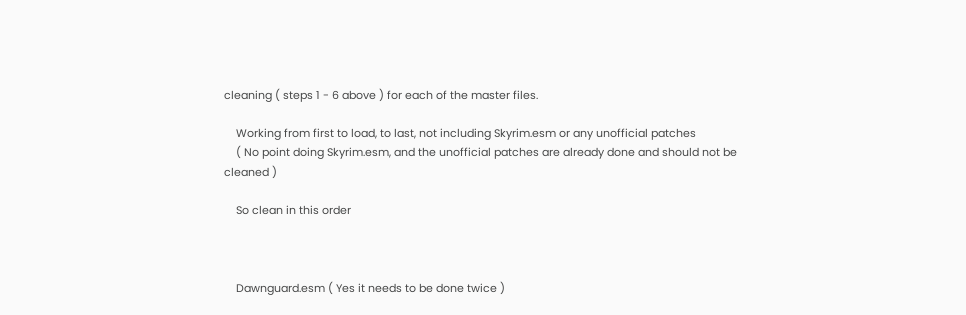cleaning ( steps 1 - 6 above ) for each of the master files.

    Working from first to load, to last, not including Skyrim.esm or any unofficial patches
    ( No point doing Skyrim.esm, and the unofficial patches are already done and should not be cleaned )

    So clean in this order



    Dawnguard.esm ( Yes it needs to be done twice )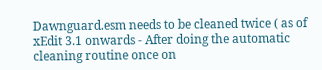Dawnguard.esm needs to be cleaned twice ( as of xEdit 3.1 onwards - After doing the automatic cleaning routine once on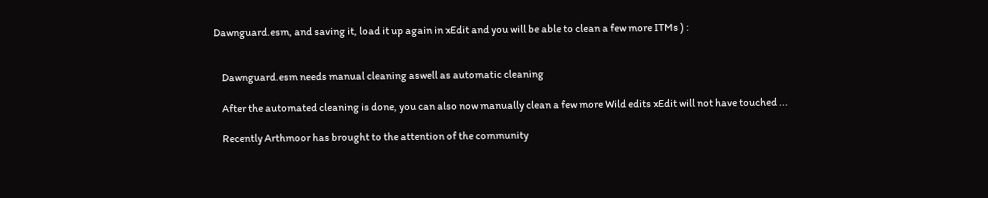Dawnguard.esm, and saving it, load it up again in xEdit and you will be able to clean a few more ITMs ) :


    Dawnguard.esm needs manual cleaning aswell as automatic cleaning

    After the automated cleaning is done, you can also now manually clean a few more Wild edits xEdit will not have touched ...

    Recently Arthmoor has brought to the attention of the community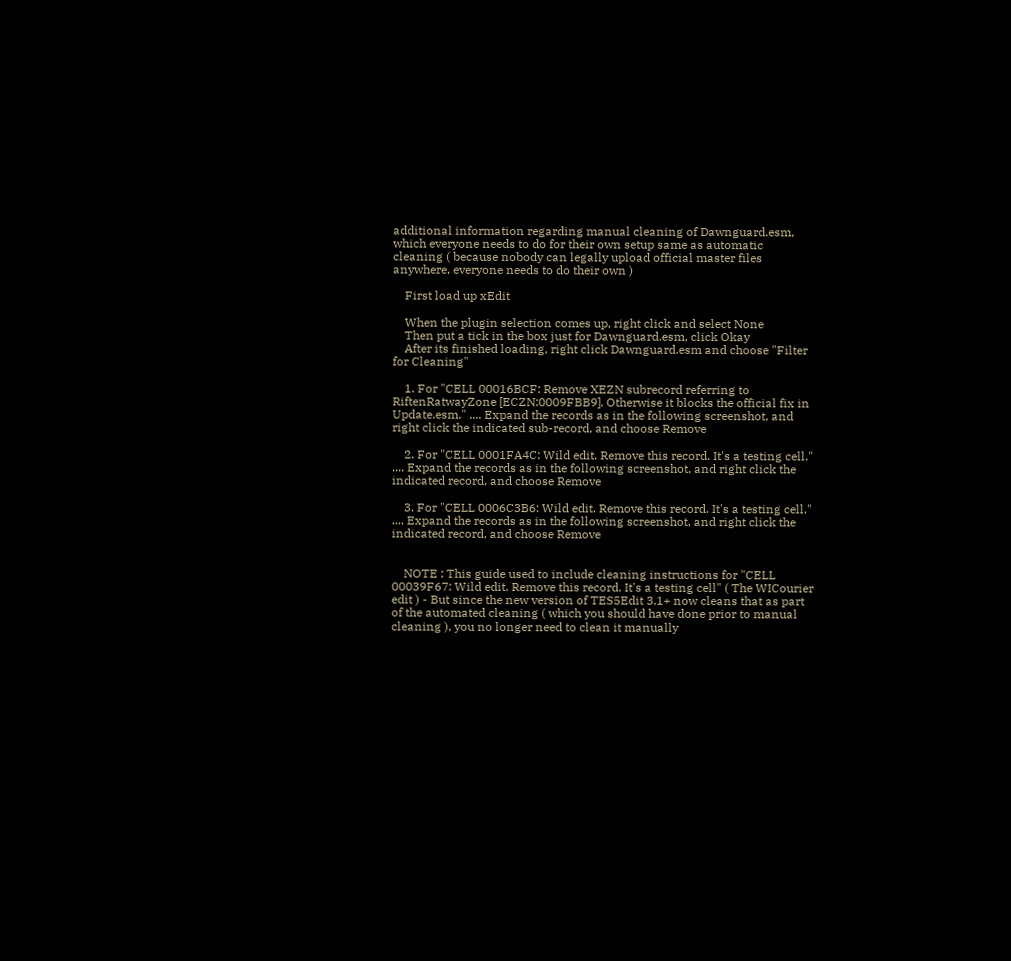additional information regarding manual cleaning of Dawnguard.esm, which everyone needs to do for their own setup same as automatic cleaning ( because nobody can legally upload official master files anywhere, everyone needs to do their own )

    First load up xEdit

    When the plugin selection comes up, right click and select None
    Then put a tick in the box just for Dawnguard.esm, click Okay
    After its finished loading, right click Dawnguard.esm and choose "Filter for Cleaning"

    1. For "CELL 00016BCF: Remove XEZN subrecord referring to RiftenRatwayZone [ECZN:0009FBB9]. Otherwise it blocks the official fix in Update.esm." .... Expand the records as in the following screenshot, and right click the indicated sub-record, and choose Remove

    2. For "CELL 0001FA4C: Wild edit. Remove this record. It's a testing cell." .... Expand the records as in the following screenshot, and right click the indicated record, and choose Remove

    3. For "CELL 0006C3B6: Wild edit. Remove this record. It's a testing cell." .... Expand the records as in the following screenshot, and right click the indicated record, and choose Remove


    NOTE : This guide used to include cleaning instructions for "CELL 00039F67: Wild edit. Remove this record. It's a testing cell" ( The WICourier edit ) - But since the new version of TES5Edit 3.1+ now cleans that as part of the automated cleaning ( which you should have done prior to manual cleaning ), you no longer need to clean it manually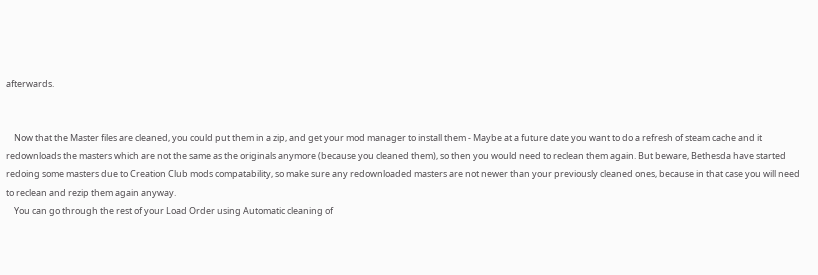afterwards.


    Now that the Master files are cleaned, you could put them in a zip, and get your mod manager to install them - Maybe at a future date you want to do a refresh of steam cache and it redownloads the masters which are not the same as the originals anymore (because you cleaned them), so then you would need to reclean them again. But beware, Bethesda have started redoing some masters due to Creation Club mods compatability, so make sure any redownloaded masters are not newer than your previously cleaned ones, because in that case you will need to reclean and rezip them again anyway.
    You can go through the rest of your Load Order using Automatic cleaning of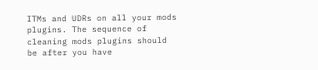ITMs and UDRs on all your mods plugins. The sequence of cleaning mods plugins should be after you have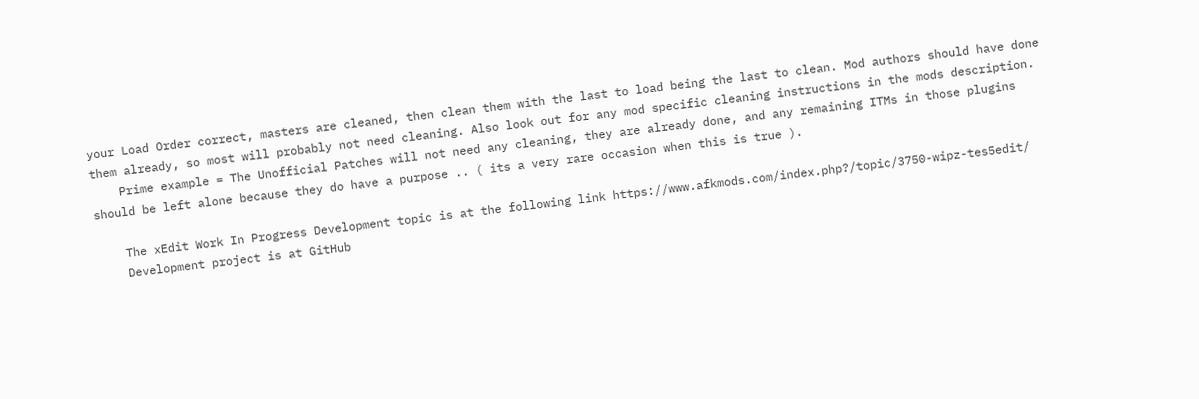your Load Order correct, masters are cleaned, then clean them with the last to load being the last to clean. Mod authors should have done them already, so most will probably not need cleaning. Also look out for any mod specific cleaning instructions in the mods description.
    Prime example = The Unofficial Patches will not need any cleaning, they are already done, and any remaining ITMs in those plugins should be left alone because they do have a purpose .. ( its a very rare occasion when this is true ).

    The xEdit Work In Progress Development topic is at the following link https://www.afkmods.com/index.php?/topic/3750-wipz-tes5edit/
    Development project is at GitHub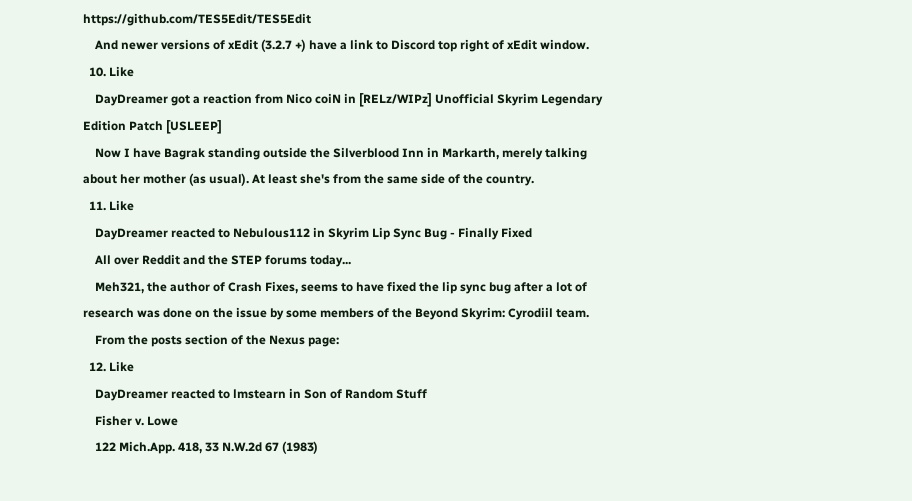https://github.com/TES5Edit/TES5Edit
    And newer versions of xEdit (3.2.7 +) have a link to Discord top right of xEdit window.
  10. Like
    DayDreamer got a reaction from Nico coiN in [RELz/WIPz] Unofficial Skyrim Legendary Edition Patch [USLEEP]
    Now I have Bagrak standing outside the Silverblood Inn in Markarth, merely talking about her mother (as usual). At least she's from the same side of the country.
  11. Like
    DayDreamer reacted to Nebulous112 in Skyrim Lip Sync Bug - Finally Fixed
    All over Reddit and the STEP forums today...
    Meh321, the author of Crash Fixes, seems to have fixed the lip sync bug after a lot of research was done on the issue by some members of the Beyond Skyrim: Cyrodiil team.
    From the posts section of the Nexus page:
  12. Like
    DayDreamer reacted to lmstearn in Son of Random Stuff
    Fisher v. Lowe
    122 Mich.App. 418, 33 N.W.2d 67 (1983)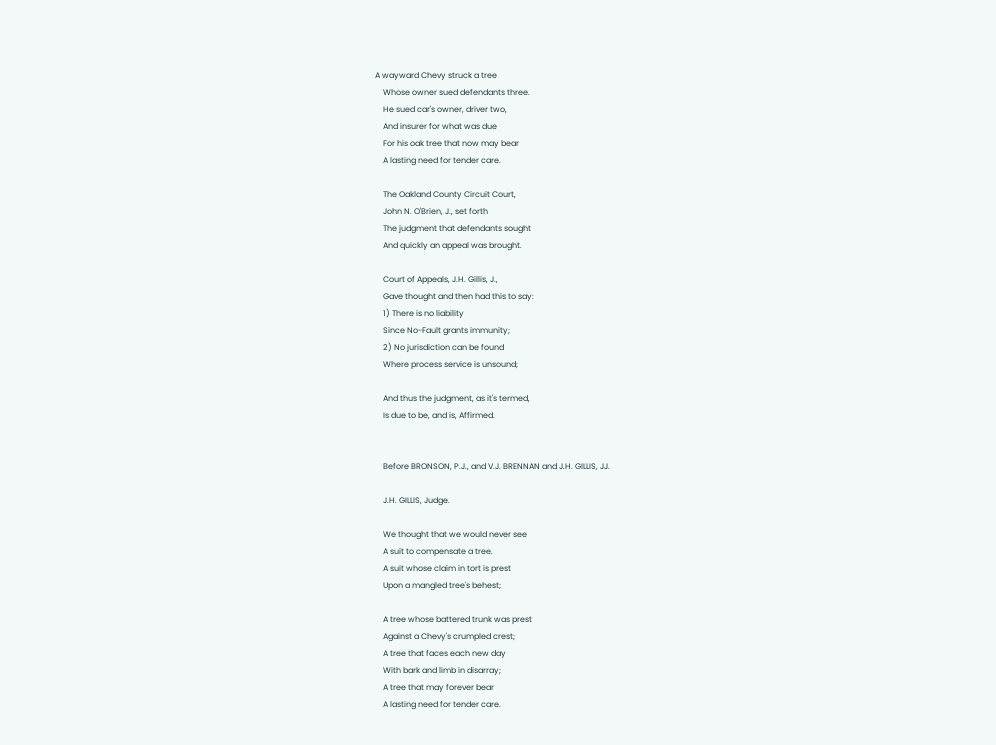A wayward Chevy struck a tree
    Whose owner sued defendants three.
    He sued car's owner, driver two,
    And insurer for what was due
    For his oak tree that now may bear
    A lasting need for tender care.

    The Oakland County Circuit Court,
    John N. O'Brien, J., set forth
    The judgment that defendants sought
    And quickly an appeal was brought.

    Court of Appeals, J.H. Gillis, J.,
    Gave thought and then had this to say:
    1) There is no liability
    Since No-Fault grants immunity;
    2) No jurisdiction can be found
    Where process service is unsound;

    And thus the judgment, as it's termed,
    Is due to be, and is, Affirmed.


    Before BRONSON, P.J., and V.J. BRENNAN and J.H. GILLIS, JJ.

    J.H. GILLIS, Judge.

    We thought that we would never see
    A suit to compensate a tree.
    A suit whose claim in tort is prest
    Upon a mangled tree's behest;

    A tree whose battered trunk was prest
    Against a Chevy's crumpled crest;
    A tree that faces each new day
    With bark and limb in disarray;
    A tree that may forever bear
    A lasting need for tender care.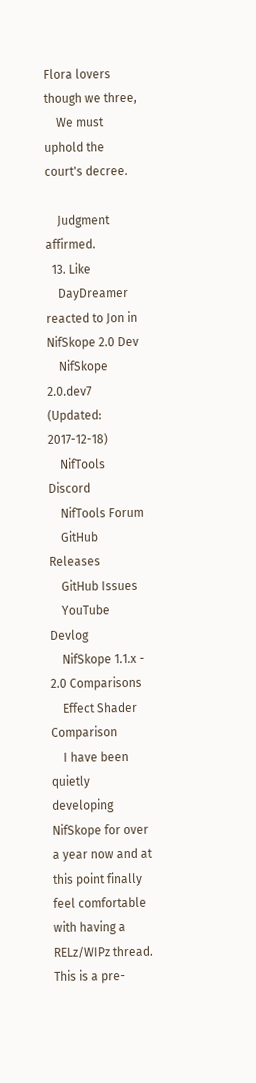Flora lovers though we three,
    We must uphold the court's decree.

    Judgment affirmed.
  13. Like
    DayDreamer reacted to Jon in NifSkope 2.0 Dev
    NifSkope 2.0.dev7 (Updated: 2017-12-18)
    NifTools Discord
    NifTools Forum
    GitHub Releases
    GitHub Issues
    YouTube Devlog
    NifSkope 1.1.x - 2.0 Comparisons
    Effect Shader Comparison
    I have been quietly developing NifSkope for over a year now and at this point finally feel comfortable with having a RELz/WIPz thread.  This is a pre-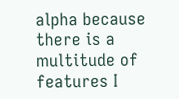alpha because there is a multitude of features I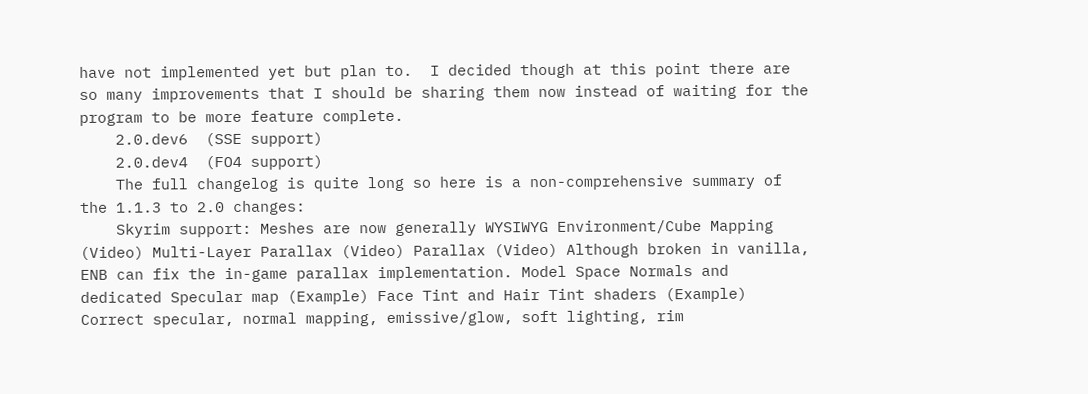have not implemented yet but plan to.  I decided though at this point there are so many improvements that I should be sharing them now instead of waiting for the program to be more feature complete.
    2.0.dev6  (SSE support)
    2.0.dev4  (FO4 support)
    The full changelog is quite long so here is a non-comprehensive summary of the 1.1.3 to 2.0 changes:
    Skyrim support: Meshes are now generally WYSIWYG Environment/Cube Mapping (Video) Multi-Layer Parallax (Video) Parallax (Video) Although broken in vanilla, ENB can fix the in-game parallax implementation. Model Space Normals and dedicated Specular map (Example) Face Tint and Hair Tint shaders (Example) Correct specular, normal mapping, emissive/glow, soft lighting, rim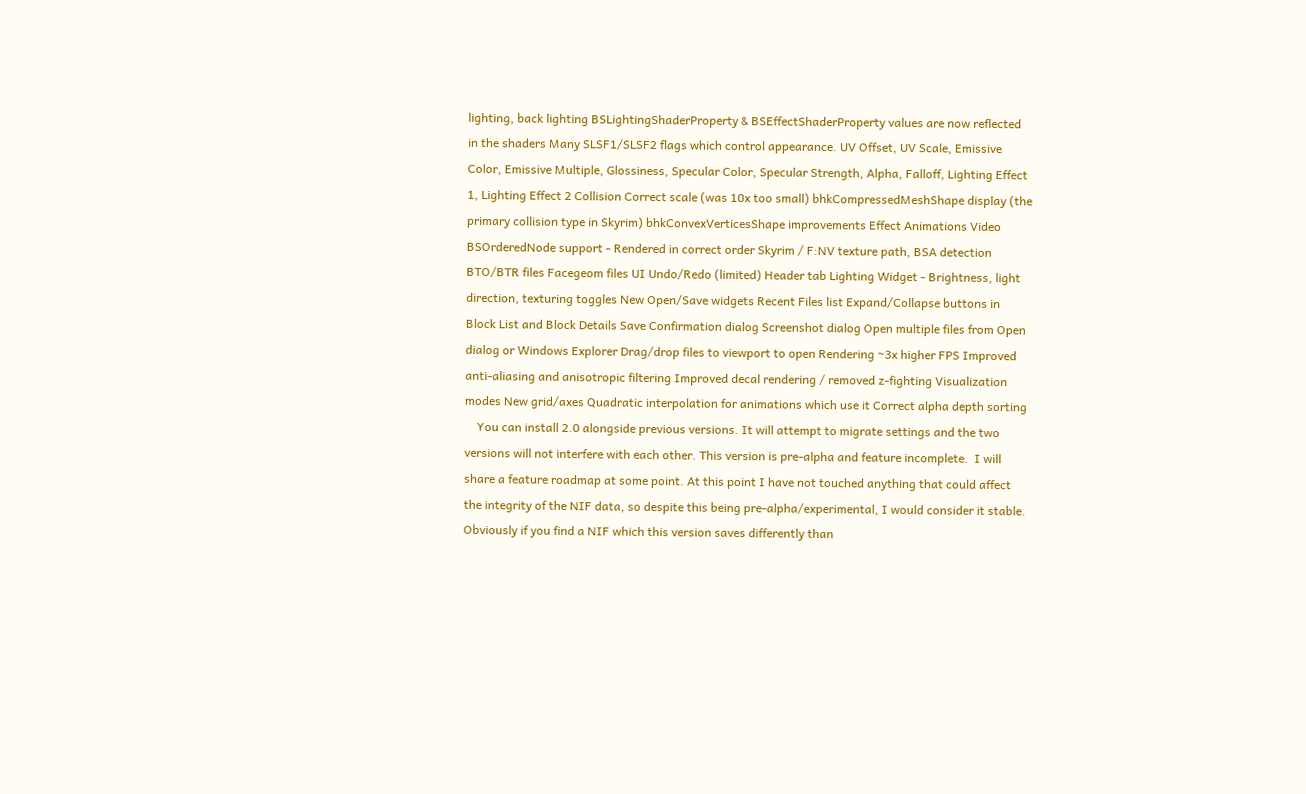lighting, back lighting BSLightingShaderProperty & BSEffectShaderProperty values are now reflected in the shaders Many SLSF1/SLSF2 flags which control appearance. UV Offset, UV Scale, Emissive Color, Emissive Multiple, Glossiness, Specular Color, Specular Strength, Alpha, Falloff, Lighting Effect 1, Lighting Effect 2 Collision Correct scale (was 10x too small) bhkCompressedMeshShape display (the primary collision type in Skyrim) bhkConvexVerticesShape improvements Effect Animations Video BSOrderedNode support - Rendered in correct order Skyrim / F:NV texture path, BSA detection BTO/BTR files Facegeom files UI Undo/Redo (limited) Header tab Lighting Widget - Brightness, light direction, texturing toggles New Open/Save widgets Recent Files list Expand/Collapse buttons in Block List and Block Details Save Confirmation dialog Screenshot dialog Open multiple files from Open dialog or Windows Explorer Drag/drop files to viewport to open Rendering ~3x higher FPS Improved anti-aliasing and anisotropic filtering Improved decal rendering / removed z-fighting Visualization modes New grid/axes Quadratic interpolation for animations which use it Correct alpha depth sorting
    You can install 2.0 alongside previous versions. It will attempt to migrate settings and the two versions will not interfere with each other. This version is pre-alpha and feature incomplete.  I will share a feature roadmap at some point. At this point I have not touched anything that could affect the integrity of the NIF data, so despite this being pre-alpha/experimental, I would consider it stable.  Obviously if you find a NIF which this version saves differently than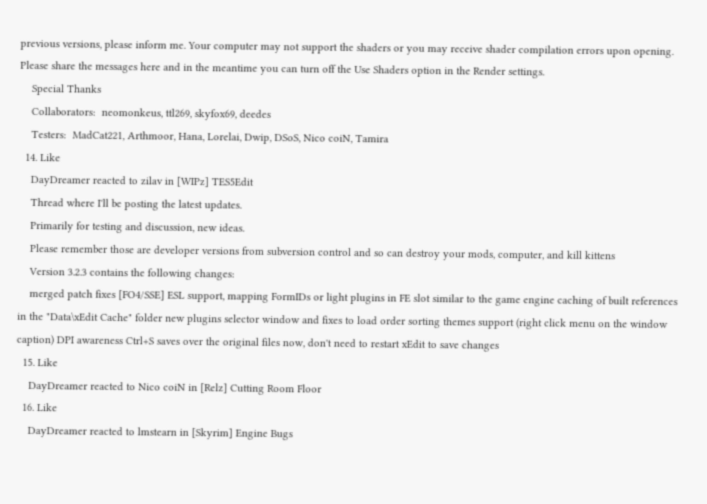previous versions, please inform me. Your computer may not support the shaders or you may receive shader compilation errors upon opening.  Please share the messages here and in the meantime you can turn off the Use Shaders option in the Render settings.
    Special Thanks
    Collaborators:  neomonkeus, ttl269, skyfox69, deedes
    Testers:  MadCat221, Arthmoor, Hana, Lorelai, Dwip, DSoS, Nico coiN, Tamira
  14. Like
    DayDreamer reacted to zilav in [WIPz] TES5Edit
    Thread where I'll be posting the latest updates.
    Primarily for testing and discussion, new ideas.
    Please remember those are developer versions from subversion control and so can destroy your mods, computer, and kill kittens
    Version 3.2.3 contains the following changes:
    merged patch fixes [FO4/SSE] ESL support, mapping FormIDs or light plugins in FE slot similar to the game engine caching of built references in the "Data\xEdit Cache" folder new plugins selector window and fixes to load order sorting themes support (right click menu on the window caption) DPI awareness Ctrl+S saves over the original files now, don't need to restart xEdit to save changes
  15. Like
    DayDreamer reacted to Nico coiN in [Relz] Cutting Room Floor
  16. Like
    DayDreamer reacted to lmstearn in [Skyrim] Engine Bugs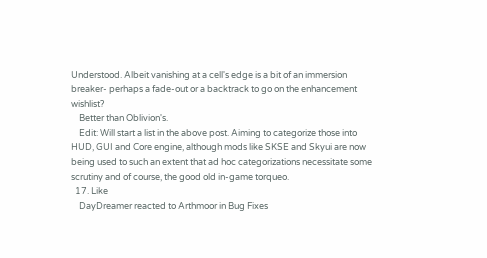Understood. Albeit vanishing at a cell's edge is a bit of an immersion breaker- perhaps a fade-out or a backtrack to go on the enhancement wishlist?
    Better than Oblivion's.
    Edit: Will start a list in the above post. Aiming to categorize those into HUD, GUI and Core engine, although mods like SKSE and Skyui are now being used to such an extent that ad hoc categorizations necessitate some scrutiny and of course, the good old in-game torqueo.
  17. Like
    DayDreamer reacted to Arthmoor in Bug Fixes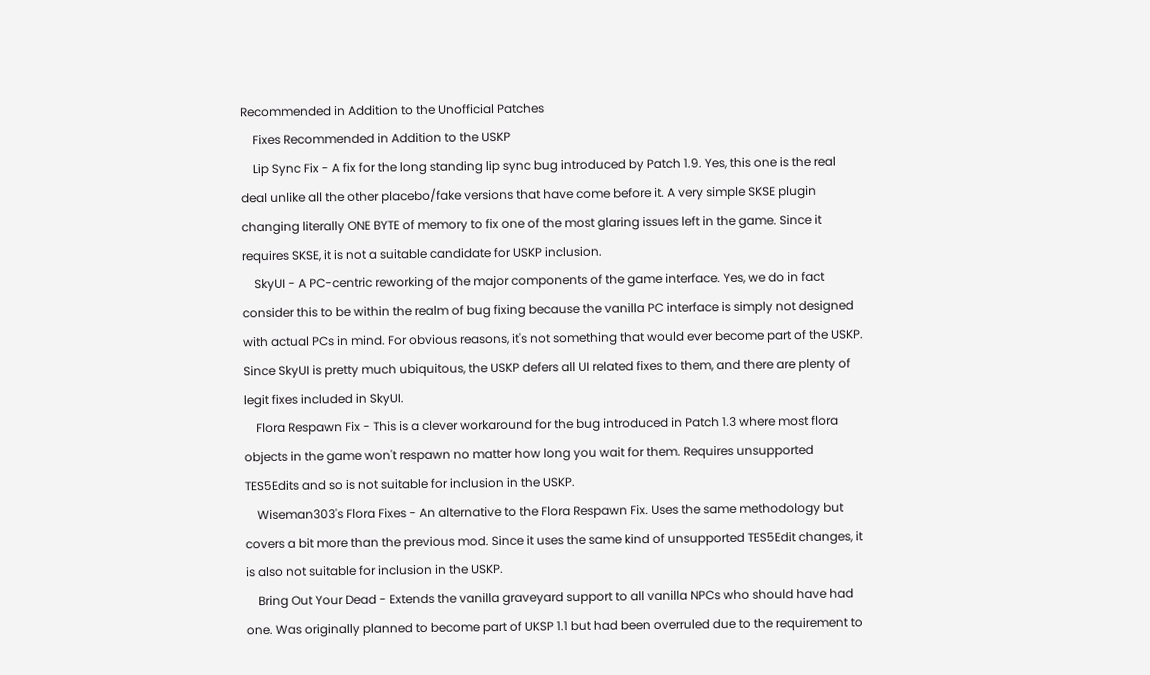Recommended in Addition to the Unofficial Patches
    Fixes Recommended in Addition to the USKP
    Lip Sync Fix - A fix for the long standing lip sync bug introduced by Patch 1.9. Yes, this one is the real deal unlike all the other placebo/fake versions that have come before it. A very simple SKSE plugin changing literally ONE BYTE of memory to fix one of the most glaring issues left in the game. Since it requires SKSE, it is not a suitable candidate for USKP inclusion.
    SkyUI - A PC-centric reworking of the major components of the game interface. Yes, we do in fact consider this to be within the realm of bug fixing because the vanilla PC interface is simply not designed with actual PCs in mind. For obvious reasons, it's not something that would ever become part of the USKP. Since SkyUI is pretty much ubiquitous, the USKP defers all UI related fixes to them, and there are plenty of legit fixes included in SkyUI.
    Flora Respawn Fix - This is a clever workaround for the bug introduced in Patch 1.3 where most flora objects in the game won't respawn no matter how long you wait for them. Requires unsupported TES5Edits and so is not suitable for inclusion in the USKP.
    Wiseman303's Flora Fixes - An alternative to the Flora Respawn Fix. Uses the same methodology but covers a bit more than the previous mod. Since it uses the same kind of unsupported TES5Edit changes, it is also not suitable for inclusion in the USKP.
    Bring Out Your Dead - Extends the vanilla graveyard support to all vanilla NPCs who should have had one. Was originally planned to become part of UKSP 1.1 but had been overruled due to the requirement to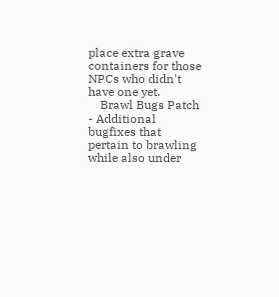place extra grave containers for those NPCs who didn't have one yet.
    Brawl Bugs Patch - Additional bugfixes that pertain to brawling while also under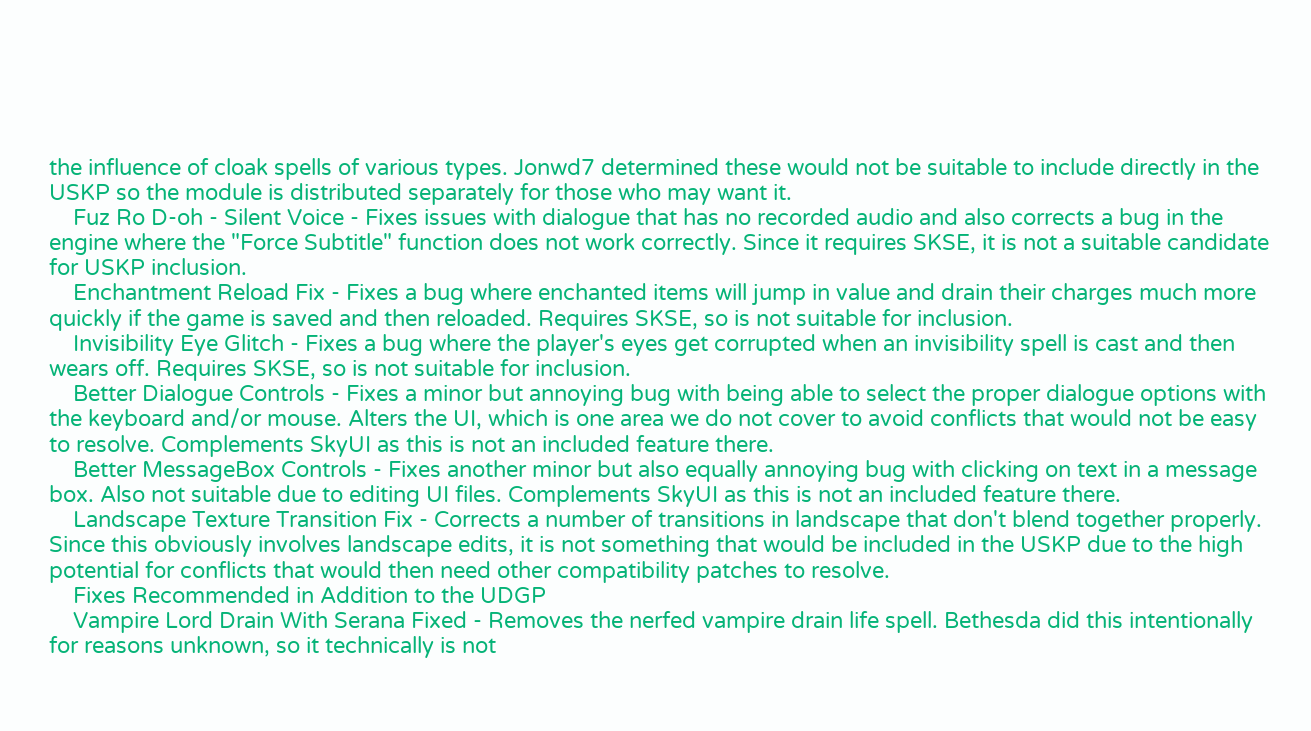the influence of cloak spells of various types. Jonwd7 determined these would not be suitable to include directly in the USKP so the module is distributed separately for those who may want it.
    Fuz Ro D-oh - Silent Voice - Fixes issues with dialogue that has no recorded audio and also corrects a bug in the engine where the "Force Subtitle" function does not work correctly. Since it requires SKSE, it is not a suitable candidate for USKP inclusion.
    Enchantment Reload Fix - Fixes a bug where enchanted items will jump in value and drain their charges much more quickly if the game is saved and then reloaded. Requires SKSE, so is not suitable for inclusion.
    Invisibility Eye Glitch - Fixes a bug where the player's eyes get corrupted when an invisibility spell is cast and then wears off. Requires SKSE, so is not suitable for inclusion.
    Better Dialogue Controls - Fixes a minor but annoying bug with being able to select the proper dialogue options with the keyboard and/or mouse. Alters the UI, which is one area we do not cover to avoid conflicts that would not be easy to resolve. Complements SkyUI as this is not an included feature there.
    Better MessageBox Controls - Fixes another minor but also equally annoying bug with clicking on text in a message box. Also not suitable due to editing UI files. Complements SkyUI as this is not an included feature there.
    Landscape Texture Transition Fix - Corrects a number of transitions in landscape that don't blend together properly. Since this obviously involves landscape edits, it is not something that would be included in the USKP due to the high potential for conflicts that would then need other compatibility patches to resolve.
    Fixes Recommended in Addition to the UDGP
    Vampire Lord Drain With Serana Fixed - Removes the nerfed vampire drain life spell. Bethesda did this intentionally for reasons unknown, so it technically is not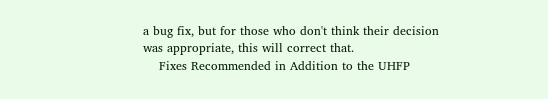a bug fix, but for those who don't think their decision was appropriate, this will correct that.
    Fixes Recommended in Addition to the UHFP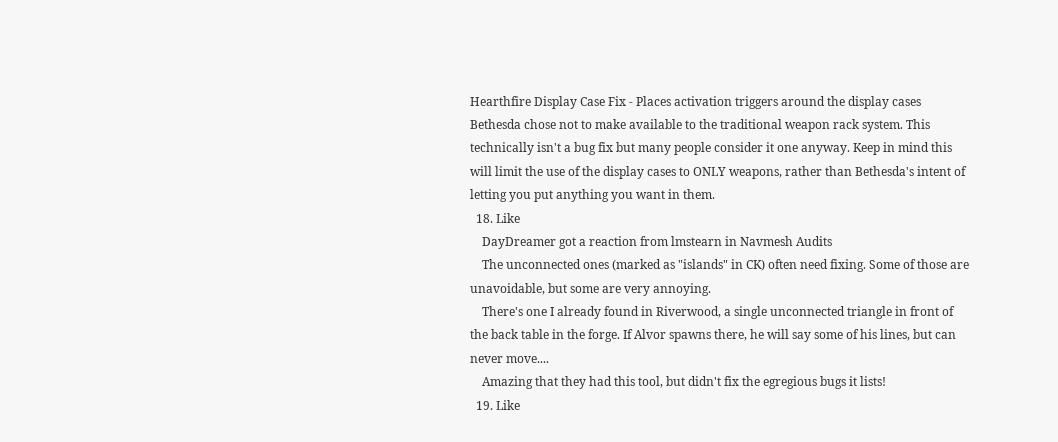Hearthfire Display Case Fix - Places activation triggers around the display cases Bethesda chose not to make available to the traditional weapon rack system. This technically isn't a bug fix but many people consider it one anyway. Keep in mind this will limit the use of the display cases to ONLY weapons, rather than Bethesda's intent of letting you put anything you want in them.
  18. Like
    DayDreamer got a reaction from lmstearn in Navmesh Audits
    The unconnected ones (marked as "islands" in CK) often need fixing. Some of those are unavoidable, but some are very annoying.
    There's one I already found in Riverwood, a single unconnected triangle in front of the back table in the forge. If Alvor spawns there, he will say some of his lines, but can never move....
    Amazing that they had this tool, but didn't fix the egregious bugs it lists!
  19. Like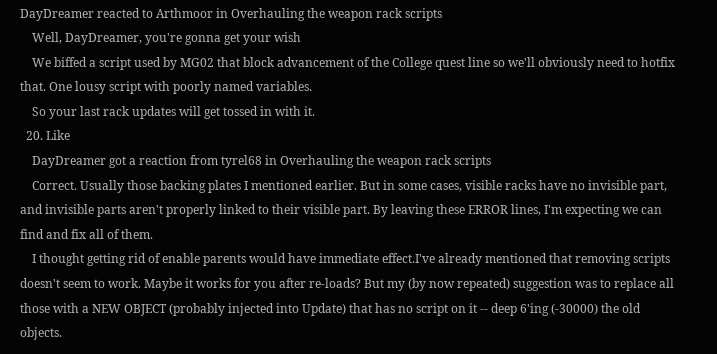DayDreamer reacted to Arthmoor in Overhauling the weapon rack scripts
    Well, DayDreamer, you're gonna get your wish
    We biffed a script used by MG02 that block advancement of the College quest line so we'll obviously need to hotfix that. One lousy script with poorly named variables.
    So your last rack updates will get tossed in with it.
  20. Like
    DayDreamer got a reaction from tyrel68 in Overhauling the weapon rack scripts
    Correct. Usually those backing plates I mentioned earlier. But in some cases, visible racks have no invisible part, and invisible parts aren't properly linked to their visible part. By leaving these ERROR lines, I'm expecting we can find and fix all of them.
    I thought getting rid of enable parents would have immediate effect.I've already mentioned that removing scripts doesn't seem to work. Maybe it works for you after re-loads? But my (by now repeated) suggestion was to replace all those with a NEW OBJECT (probably injected into Update) that has no script on it -- deep 6'ing (-30000) the old objects.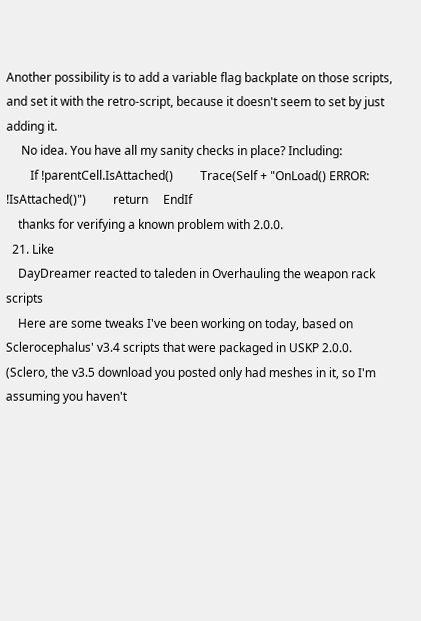Another possibility is to add a variable flag backplate on those scripts, and set it with the retro-script, because it doesn't seem to set by just adding it.
     No idea. You have all my sanity checks in place? Including:
        If !parentCell.IsAttached()         Trace(Self + "OnLoad() ERROR: !IsAttached()")         return     EndIf
    thanks for verifying a known problem with 2.0.0.
  21. Like
    DayDreamer reacted to taleden in Overhauling the weapon rack scripts
    Here are some tweaks I've been working on today, based on Sclerocephalus' v3.4 scripts that were packaged in USKP 2.0.0. (Sclero, the v3.5 download you posted only had meshes in it, so I'm assuming you haven't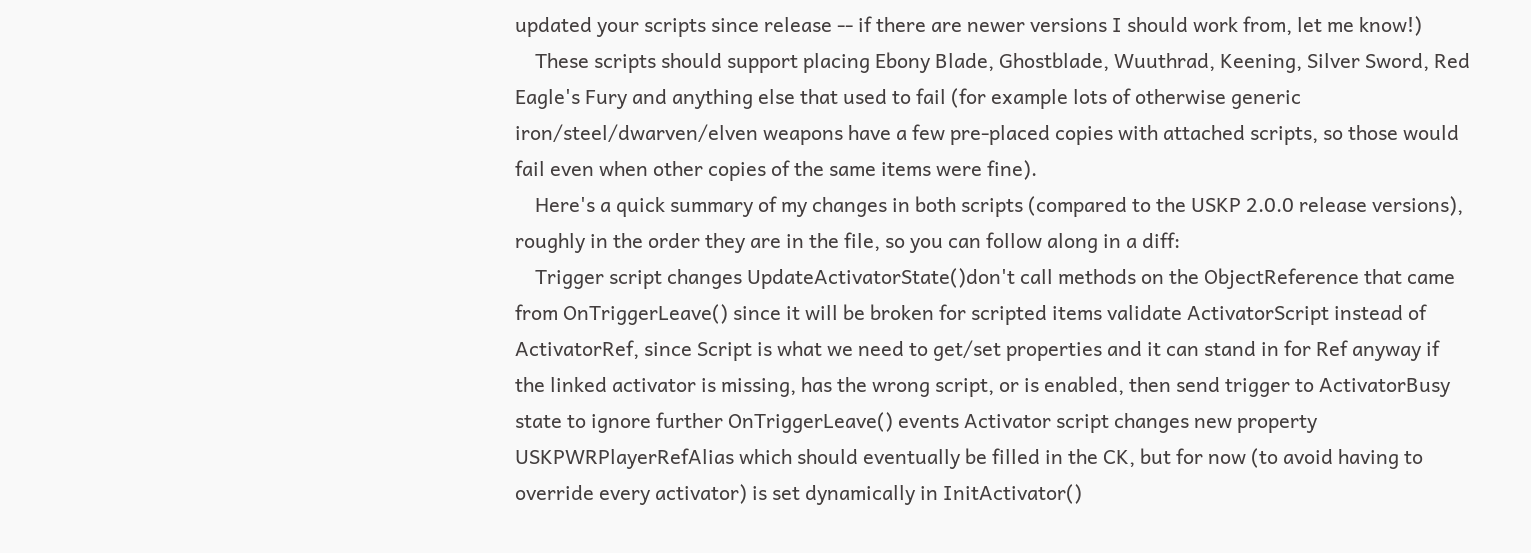updated your scripts since release -- if there are newer versions I should work from, let me know!)
    These scripts should support placing Ebony Blade, Ghostblade, Wuuthrad, Keening, Silver Sword, Red Eagle's Fury and anything else that used to fail (for example lots of otherwise generic iron/steel/dwarven/elven weapons have a few pre-placed copies with attached scripts, so those would fail even when other copies of the same items were fine).
    Here's a quick summary of my changes in both scripts (compared to the USKP 2.0.0 release versions), roughly in the order they are in the file, so you can follow along in a diff:
    Trigger script changes UpdateActivatorState()don't call methods on the ObjectReference that came from OnTriggerLeave() since it will be broken for scripted items validate ActivatorScript instead of ActivatorRef, since Script is what we need to get/set properties and it can stand in for Ref anyway if the linked activator is missing, has the wrong script, or is enabled, then send trigger to ActivatorBusy state to ignore further OnTriggerLeave() events Activator script changes new property USKPWRPlayerRefAlias which should eventually be filled in the CK, but for now (to avoid having to override every activator) is set dynamically in InitActivator()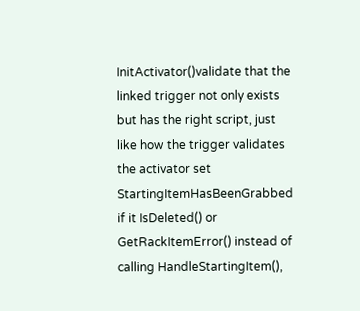InitActivator()validate that the linked trigger not only exists but has the right script, just like how the trigger validates the activator set StartingItemHasBeenGrabbed if it IsDeleted() or GetRackItemError() instead of calling HandleStartingItem(),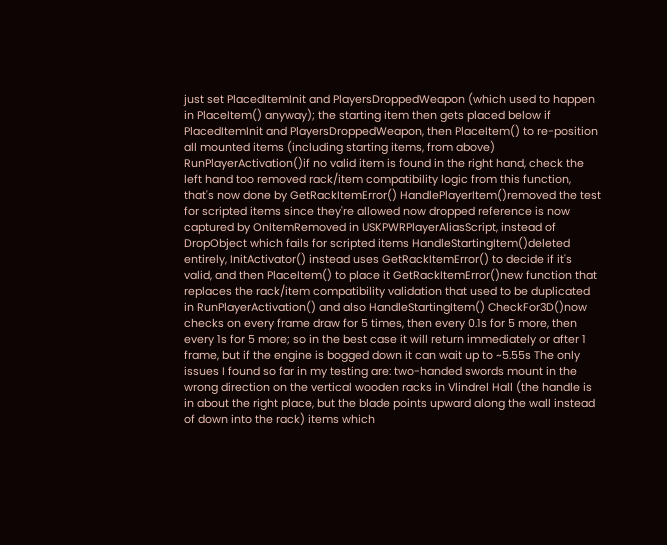just set PlacedItemInit and PlayersDroppedWeapon (which used to happen in PlaceItem() anyway); the starting item then gets placed below if PlacedItemInit and PlayersDroppedWeapon, then PlaceItem() to re-position all mounted items (including starting items, from above) RunPlayerActivation()if no valid item is found in the right hand, check the left hand too removed rack/item compatibility logic from this function, that's now done by GetRackItemError() HandlePlayerItem()removed the test for scripted items since they're allowed now dropped reference is now captured by OnItemRemoved in USKPWRPlayerAliasScript, instead of DropObject which fails for scripted items HandleStartingItem()deleted entirely, InitActivator() instead uses GetRackItemError() to decide if it's valid, and then PlaceItem() to place it GetRackItemError()new function that replaces the rack/item compatibility validation that used to be duplicated in RunPlayerActivation() and also HandleStartingItem() CheckFor3D()now checks on every frame draw for 5 times, then every 0.1s for 5 more, then every 1s for 5 more; so in the best case it will return immediately or after 1 frame, but if the engine is bogged down it can wait up to ~5.55s The only issues I found so far in my testing are: two-handed swords mount in the wrong direction on the vertical wooden racks in Vlindrel Hall (the handle is in about the right place, but the blade points upward along the wall instead of down into the rack) items which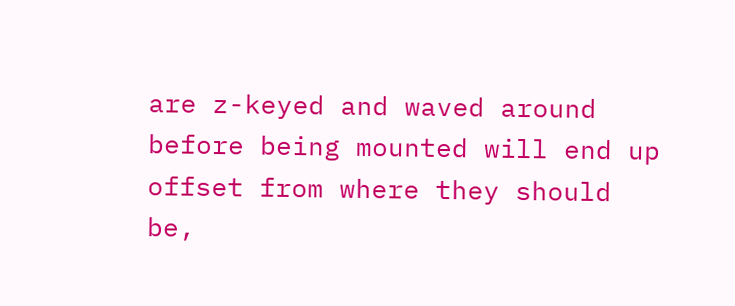are z-keyed and waved around before being mounted will end up offset from where they should be,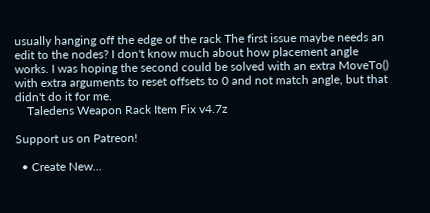usually hanging off the edge of the rack The first issue maybe needs an edit to the nodes? I don't know much about how placement angle works. I was hoping the second could be solved with an extra MoveTo() with extra arguments to reset offsets to 0 and not match angle, but that didn't do it for me.
    Taledens Weapon Rack Item Fix v4.7z

Support us on Patreon!

  • Create New...